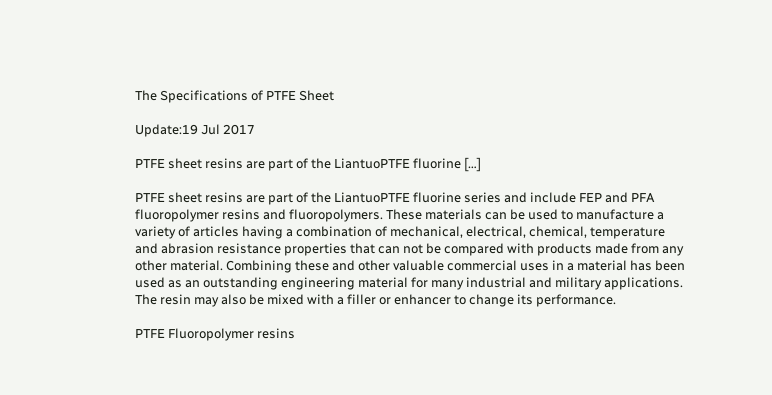The Specifications of PTFE Sheet

Update:19 Jul 2017

PTFE sheet resins are part of the LiantuoPTFE fluorine […]

PTFE sheet resins are part of the LiantuoPTFE fluorine series and include FEP and PFA fluoropolymer resins and fluoropolymers. These materials can be used to manufacture a variety of articles having a combination of mechanical, electrical, chemical, temperature and abrasion resistance properties that can not be compared with products made from any other material. Combining these and other valuable commercial uses in a material has been used as an outstanding engineering material for many industrial and military applications. The resin may also be mixed with a filler or enhancer to change its performance.

PTFE Fluoropolymer resins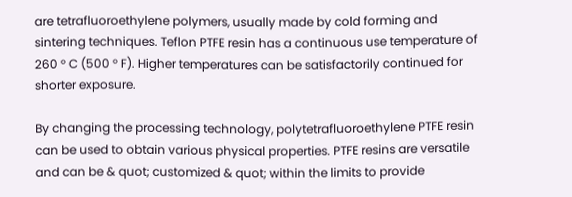are tetrafluoroethylene polymers, usually made by cold forming and sintering techniques. Teflon PTFE resin has a continuous use temperature of 260 ° C (500 ° F). Higher temperatures can be satisfactorily continued for shorter exposure.

By changing the processing technology, polytetrafluoroethylene PTFE resin can be used to obtain various physical properties. PTFE resins are versatile and can be & quot; customized & quot; within the limits to provide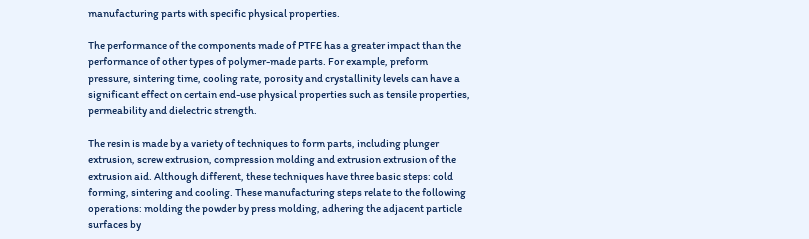manufacturing parts with specific physical properties.

The performance of the components made of PTFE has a greater impact than the performance of other types of polymer-made parts. For example, preform pressure, sintering time, cooling rate, porosity and crystallinity levels can have a significant effect on certain end-use physical properties such as tensile properties, permeability and dielectric strength.

The resin is made by a variety of techniques to form parts, including plunger extrusion, screw extrusion, compression molding and extrusion extrusion of the extrusion aid. Although different, these techniques have three basic steps: cold forming, sintering and cooling. These manufacturing steps relate to the following operations: molding the powder by press molding, adhering the adjacent particle surfaces by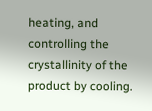heating, and controlling the crystallinity of the product by cooling.